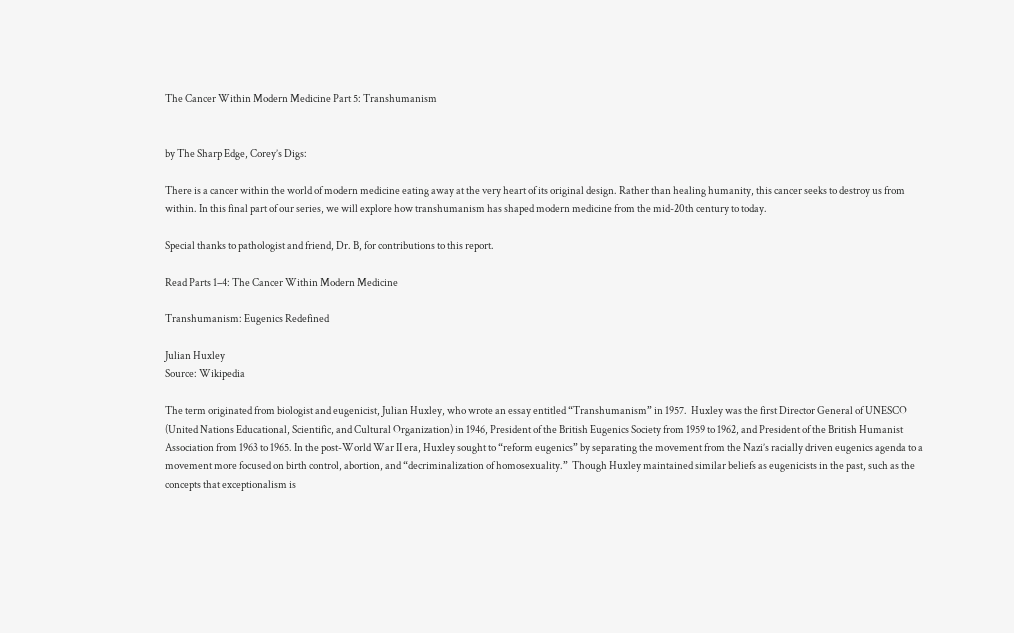The Cancer Within Modern Medicine Part 5: Transhumanism


by The Sharp Edge, Corey’s Digs:

There is a cancer within the world of modern medicine eating away at the very heart of its original design. Rather than healing humanity, this cancer seeks to destroy us from within. In this final part of our series, we will explore how transhumanism has shaped modern medicine from the mid-20th century to today.

Special thanks to pathologist and friend, Dr. B, for contributions to this report.

Read Parts 1–4: The Cancer Within Modern Medicine

Transhumanism: Eugenics Redefined

Julian Huxley
Source: Wikipedia

The term originated from biologist and eugenicist, Julian Huxley, who wrote an essay entitled “Transhumanism” in 1957.  Huxley was the first Director General of UNESCO (United Nations Educational, Scientific, and Cultural Organization) in 1946, President of the British Eugenics Society from 1959 to 1962, and President of the British Humanist Association from 1963 to 1965. In the post-World War II era, Huxley sought to “reform eugenics” by separating the movement from the Nazi’s racially driven eugenics agenda to a movement more focused on birth control, abortion, and “decriminalization of homosexuality.”  Though Huxley maintained similar beliefs as eugenicists in the past, such as the concepts that exceptionalism is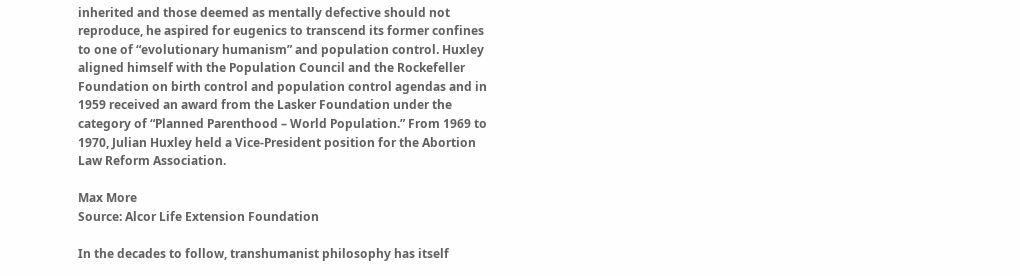inherited and those deemed as mentally defective should not reproduce, he aspired for eugenics to transcend its former confines to one of “evolutionary humanism” and population control. Huxley aligned himself with the Population Council and the Rockefeller Foundation on birth control and population control agendas and in 1959 received an award from the Lasker Foundation under the category of “Planned Parenthood – World Population.” From 1969 to 1970, Julian Huxley held a Vice-President position for the Abortion Law Reform Association.

Max More
Source: Alcor Life Extension Foundation

In the decades to follow, transhumanist philosophy has itself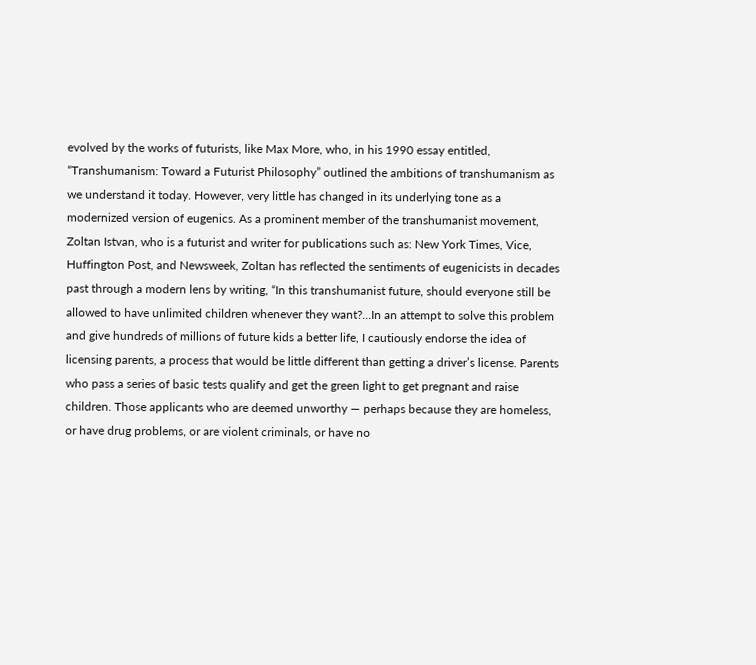evolved by the works of futurists, like Max More, who, in his 1990 essay entitled, “Transhumanism: Toward a Futurist Philosophy” outlined the ambitions of transhumanism as we understand it today. However, very little has changed in its underlying tone as a modernized version of eugenics. As a prominent member of the transhumanist movement, Zoltan Istvan, who is a futurist and writer for publications such as: New York Times, Vice, Huffington Post, and Newsweek, Zoltan has reflected the sentiments of eugenicists in decades past through a modern lens by writing, “In this transhumanist future, should everyone still be allowed to have unlimited children whenever they want?…In an attempt to solve this problem and give hundreds of millions of future kids a better life, I cautiously endorse the idea of licensing parents, a process that would be little different than getting a driver’s license. Parents who pass a series of basic tests qualify and get the green light to get pregnant and raise children. Those applicants who are deemed unworthy — perhaps because they are homeless, or have drug problems, or are violent criminals, or have no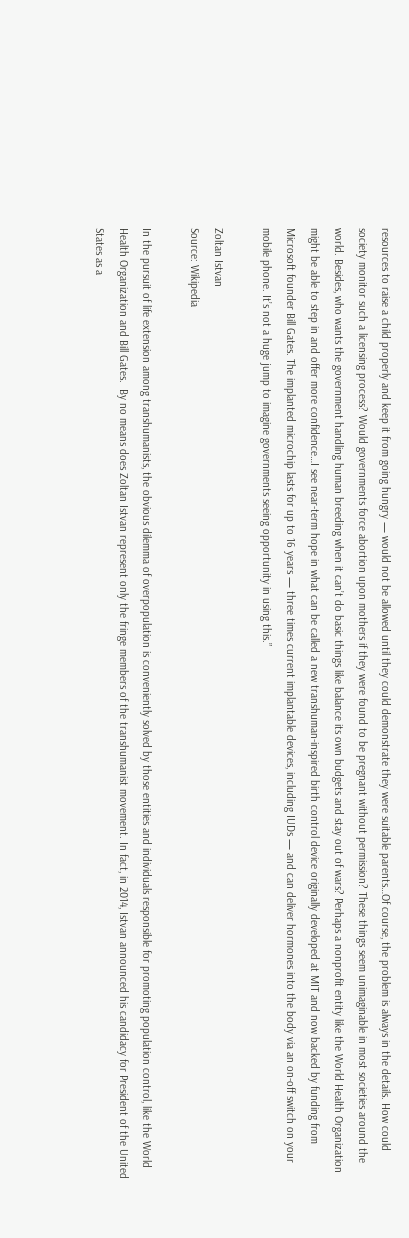resources to raise a child properly and keep it from going hungry — would not be allowed until they could demonstrate they were suitable parents…Of course, the problem is always in the details. How could society monitor such a licensing process? Would governments force abortion upon mothers if they were found to be pregnant without permission? These things seem unimaginable in most societies around the world. Besides, who wants the government handling human breeding when it can’t do basic things like balance its own budgets and stay out of wars? Perhaps a nonprofit entity like the World Health Organization might be able to step in and offer more confidence…I see near-term hope in what can be called a new transhuman-inspired birth control device originally developed at MIT and now backed by funding from Microsoft founder Bill Gates. The implanted microchip lasts for up to 16 years — three times current implantable devices, including IUDs — and can deliver hormones into the body via an on-off switch on your mobile phone. It’s not a huge jump to imagine governments seeing opportunity in using this.”

Zoltan Istvan
Source: Wikipedia

In the pursuit of life extension among transhumanists, the obvious dilemma of overpopulation is conveniently solved by those entities and individuals responsible for promoting population control, like the World Health Organization and Bill Gates.  By no means does Zoltan Istvan represent only the fringe members of the transhumanist movement. In fact, in 2014, Istvan announced his candidacy for President of the United States as a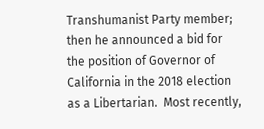Transhumanist Party member; then he announced a bid for the position of Governor of California in the 2018 election as a Libertarian.  Most recently,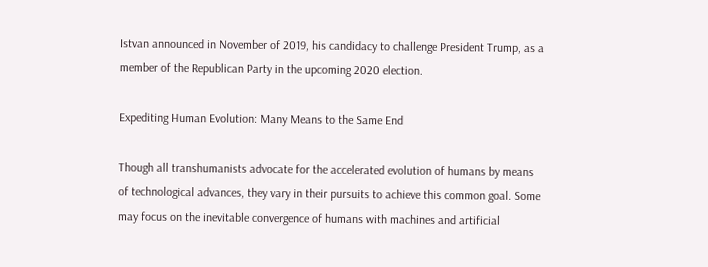Istvan announced in November of 2019, his candidacy to challenge President Trump, as a member of the Republican Party in the upcoming 2020 election.

Expediting Human Evolution: Many Means to the Same End

Though all transhumanists advocate for the accelerated evolution of humans by means of technological advances, they vary in their pursuits to achieve this common goal. Some may focus on the inevitable convergence of humans with machines and artificial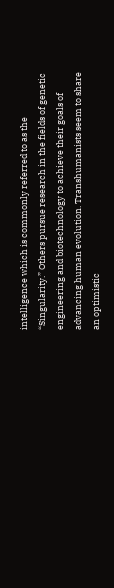intelligence which is commonly referred to as the “Singularity.” Others pursue research in the fields of genetic engineering and biotechnology to achieve their goals of advancing human evolution. Transhumanists seem to share an optimistic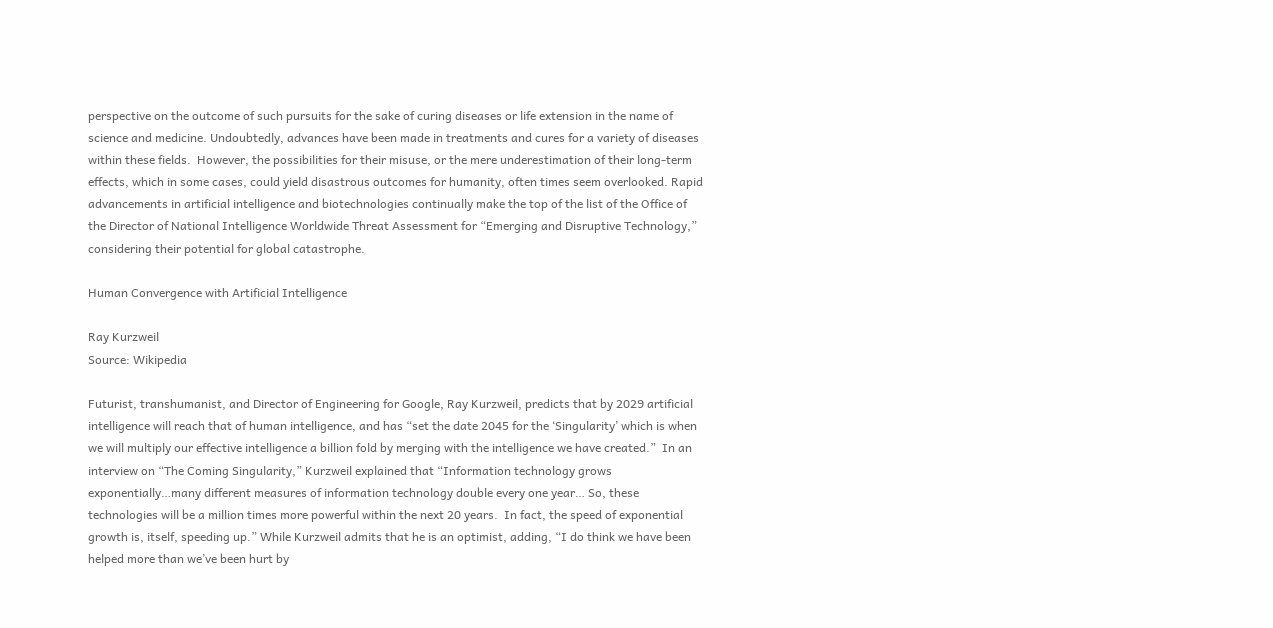perspective on the outcome of such pursuits for the sake of curing diseases or life extension in the name of science and medicine. Undoubtedly, advances have been made in treatments and cures for a variety of diseases within these fields.  However, the possibilities for their misuse, or the mere underestimation of their long-term effects, which in some cases, could yield disastrous outcomes for humanity, often times seem overlooked. Rapid advancements in artificial intelligence and biotechnologies continually make the top of the list of the Office of the Director of National Intelligence Worldwide Threat Assessment for “Emerging and Disruptive Technology,” considering their potential for global catastrophe.

Human Convergence with Artificial Intelligence

Ray Kurzweil
Source: Wikipedia

Futurist, transhumanist, and Director of Engineering for Google, Ray Kurzweil, predicts that by 2029 artificial intelligence will reach that of human intelligence, and has “set the date 2045 for the ‘Singularity’ which is when we will multiply our effective intelligence a billion fold by merging with the intelligence we have created.”  In an interview on “The Coming Singularity,” Kurzweil explained that “Information technology grows exponentially…many different measures of information technology double every one year… So, these technologies will be a million times more powerful within the next 20 years.  In fact, the speed of exponential growth is, itself, speeding up.” While Kurzweil admits that he is an optimist, adding, “I do think we have been helped more than we’ve been hurt by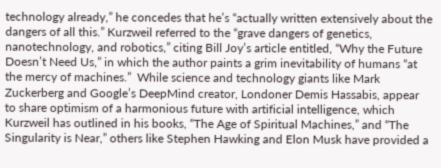technology already,” he concedes that he’s “actually written extensively about the dangers of all this.” Kurzweil referred to the “grave dangers of genetics, nanotechnology, and robotics,” citing Bill Joy’s article entitled, “Why the Future Doesn’t Need Us,” in which the author paints a grim inevitability of humans “at the mercy of machines.”  While science and technology giants like Mark Zuckerberg and Google’s DeepMind creator, Londoner Demis Hassabis, appear to share optimism of a harmonious future with artificial intelligence, which Kurzweil has outlined in his books, “The Age of Spiritual Machines,” and “The Singularity is Near,” others like Stephen Hawking and Elon Musk have provided a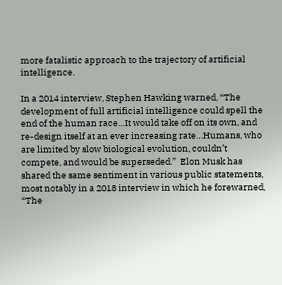more fatalistic approach to the trajectory of artificial intelligence.

In a 2014 interview, Stephen Hawking warned, “The development of full artificial intelligence could spell the end of the human race…It would take off on its own, and re-design itself at an ever increasing rate…Humans, who are limited by slow biological evolution, couldn’t compete, and would be superseded.”  Elon Musk has shared the same sentiment in various public statements, most notably in a 2018 interview in which he forewarned, “The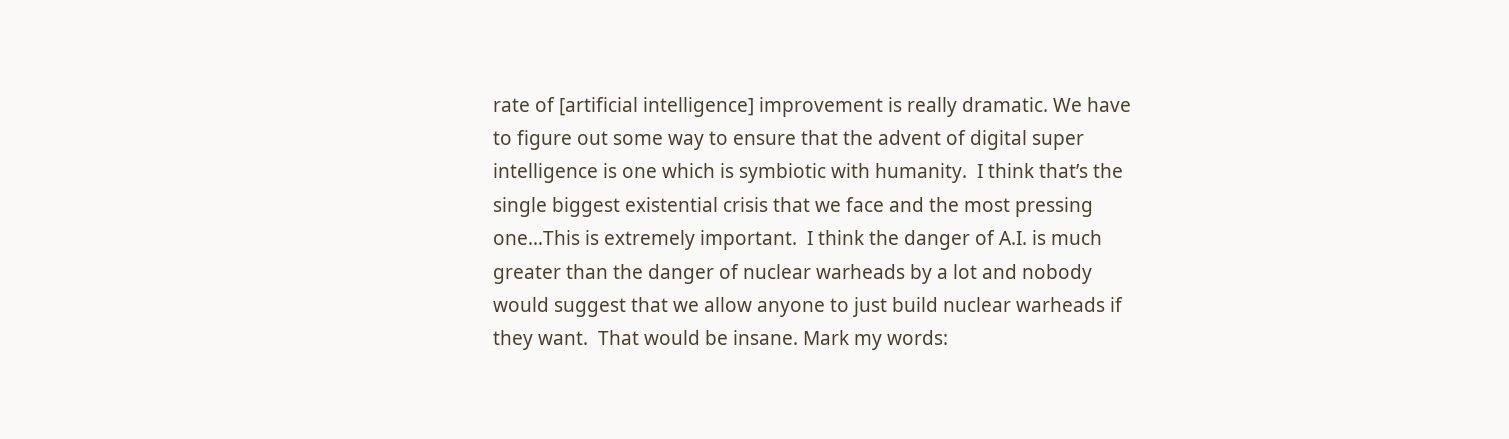rate of [artificial intelligence] improvement is really dramatic. We have to figure out some way to ensure that the advent of digital super intelligence is one which is symbiotic with humanity.  I think that’s the single biggest existential crisis that we face and the most pressing one…This is extremely important.  I think the danger of A.I. is much greater than the danger of nuclear warheads by a lot and nobody would suggest that we allow anyone to just build nuclear warheads if they want.  That would be insane. Mark my words: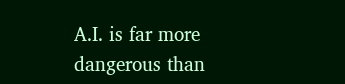A.I. is far more dangerous than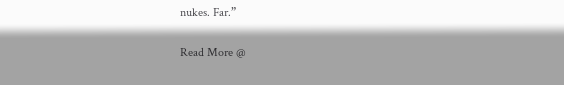nukes. Far.”

Read More @